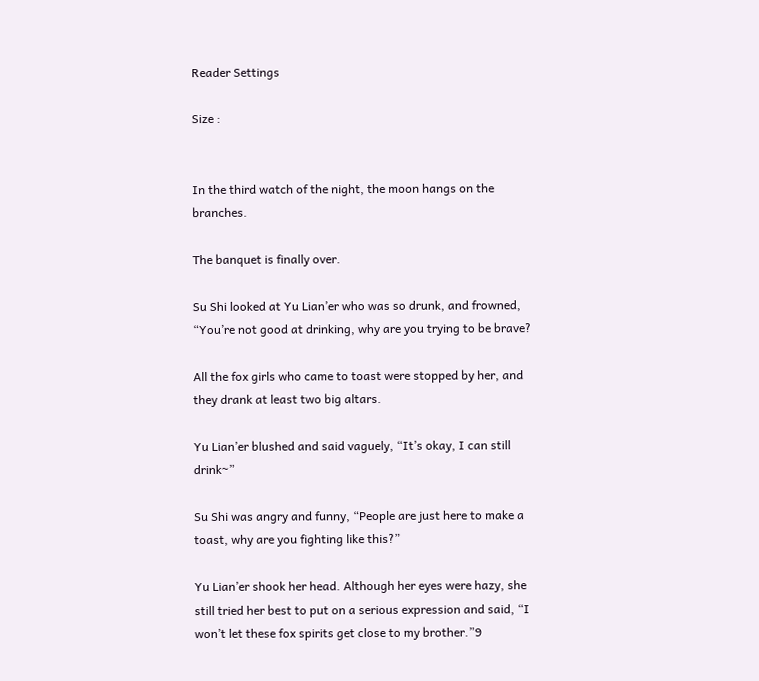Reader Settings

Size :


In the third watch of the night, the moon hangs on the branches.

The banquet is finally over.

Su Shi looked at Yu Lian’er who was so drunk, and frowned, “You’re not good at drinking, why are you trying to be brave?

All the fox girls who came to toast were stopped by her, and they drank at least two big altars.

Yu Lian’er blushed and said vaguely, “It’s okay, I can still drink~”

Su Shi was angry and funny, “People are just here to make a toast, why are you fighting like this?”

Yu Lian’er shook her head. Although her eyes were hazy, she still tried her best to put on a serious expression and said, “I won’t let these fox spirits get close to my brother.”9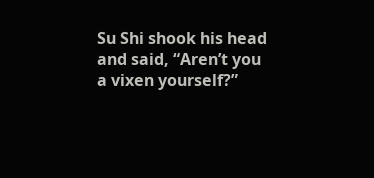Su Shi shook his head and said, “Aren’t you a vixen yourself?”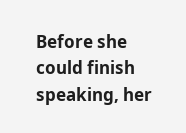Before she could finish speaking, her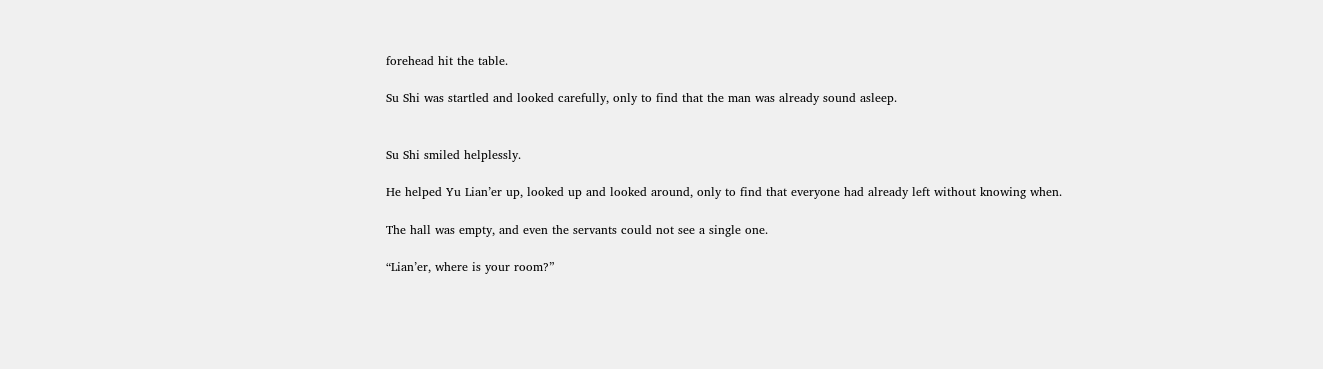forehead hit the table.

Su Shi was startled and looked carefully, only to find that the man was already sound asleep.


Su Shi smiled helplessly.

He helped Yu Lian’er up, looked up and looked around, only to find that everyone had already left without knowing when.

The hall was empty, and even the servants could not see a single one.

“Lian’er, where is your room?”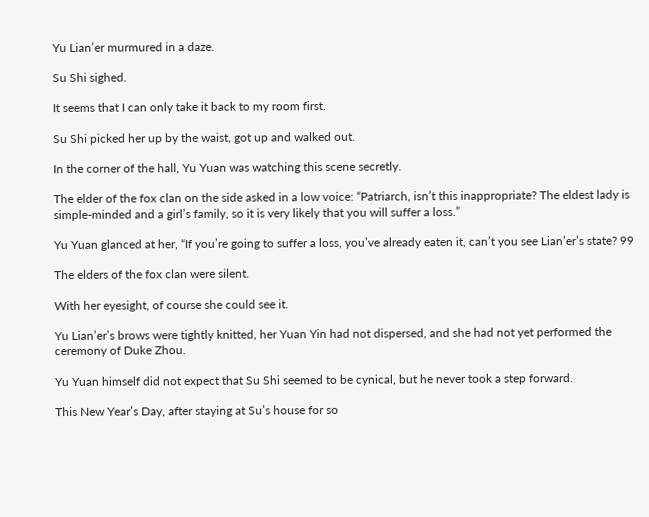Yu Lian’er murmured in a daze.

Su Shi sighed.

It seems that I can only take it back to my room first.

Su Shi picked her up by the waist, got up and walked out.

In the corner of the hall, Yu Yuan was watching this scene secretly.

The elder of the fox clan on the side asked in a low voice: “Patriarch, isn’t this inappropriate? The eldest lady is simple-minded and a girl’s family, so it is very likely that you will suffer a loss.”

Yu Yuan glanced at her, “If you’re going to suffer a loss, you’ve already eaten it, can’t you see Lian’er’s state? 99

The elders of the fox clan were silent.

With her eyesight, of course she could see it.

Yu Lian’er’s brows were tightly knitted, her Yuan Yin had not dispersed, and she had not yet performed the ceremony of Duke Zhou.

Yu Yuan himself did not expect that Su Shi seemed to be cynical, but he never took a step forward.

This New Year’s Day, after staying at Su’s house for so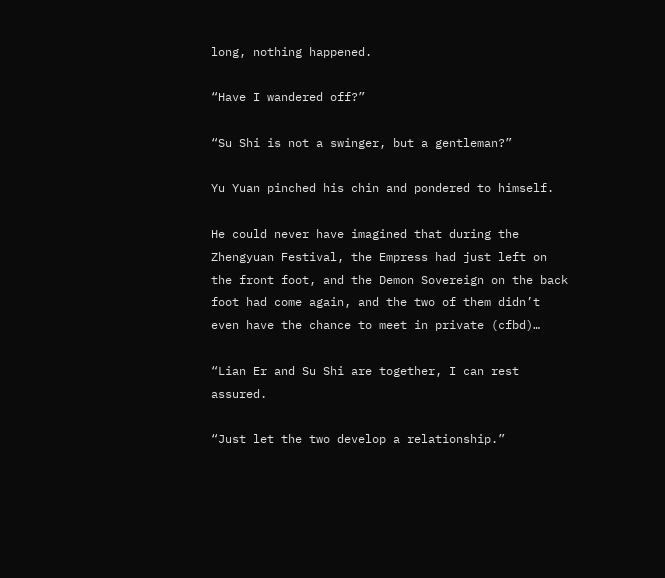long, nothing happened.

“Have I wandered off?”

“Su Shi is not a swinger, but a gentleman?”

Yu Yuan pinched his chin and pondered to himself.

He could never have imagined that during the Zhengyuan Festival, the Empress had just left on the front foot, and the Demon Sovereign on the back foot had come again, and the two of them didn’t even have the chance to meet in private (cfbd)…

“Lian Er and Su Shi are together, I can rest assured.

“Just let the two develop a relationship.”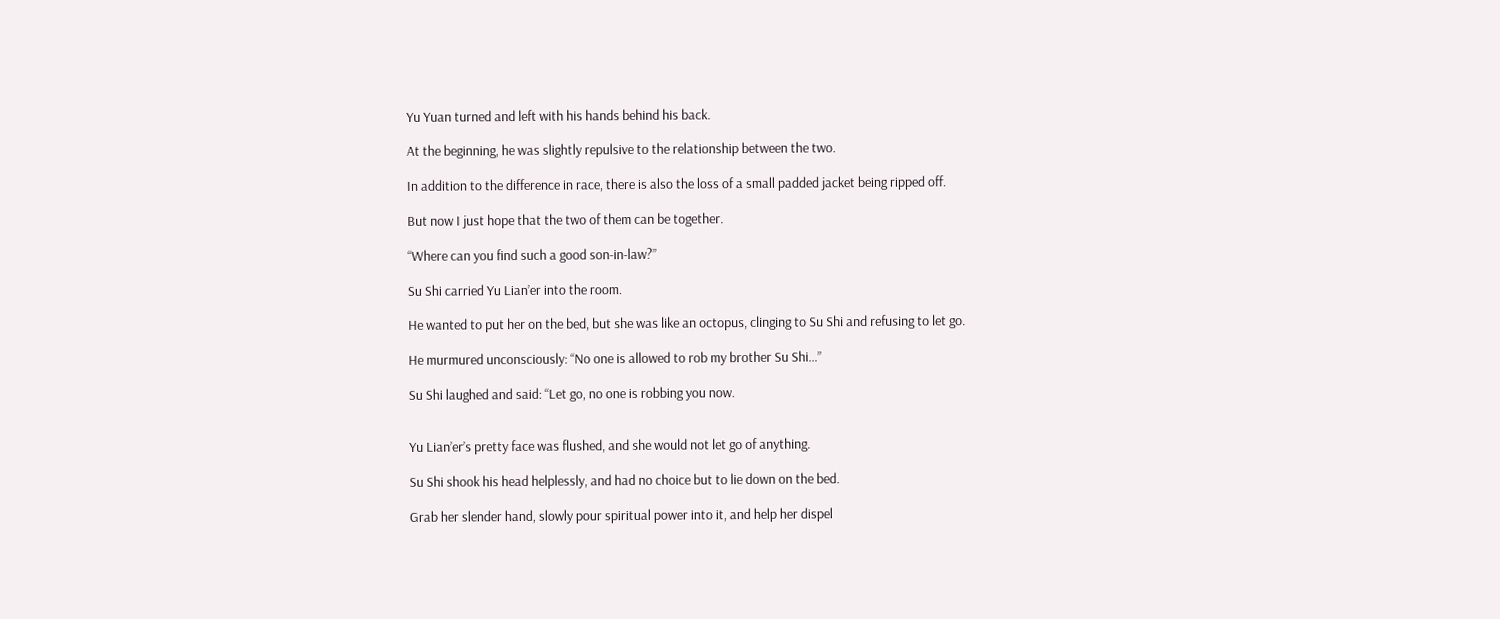Yu Yuan turned and left with his hands behind his back.

At the beginning, he was slightly repulsive to the relationship between the two.

In addition to the difference in race, there is also the loss of a small padded jacket being ripped off.

But now I just hope that the two of them can be together.

“Where can you find such a good son-in-law?”

Su Shi carried Yu Lian’er into the room.

He wanted to put her on the bed, but she was like an octopus, clinging to Su Shi and refusing to let go.

He murmured unconsciously: “No one is allowed to rob my brother Su Shi…”

Su Shi laughed and said: “Let go, no one is robbing you now.


Yu Lian’er’s pretty face was flushed, and she would not let go of anything.

Su Shi shook his head helplessly, and had no choice but to lie down on the bed.

Grab her slender hand, slowly pour spiritual power into it, and help her dispel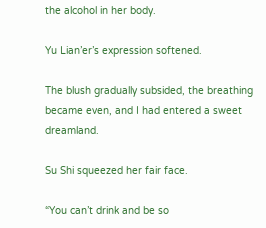the alcohol in her body.

Yu Lian’er’s expression softened.

The blush gradually subsided, the breathing became even, and I had entered a sweet dreamland.

Su Shi squeezed her fair face.

“You can’t drink and be so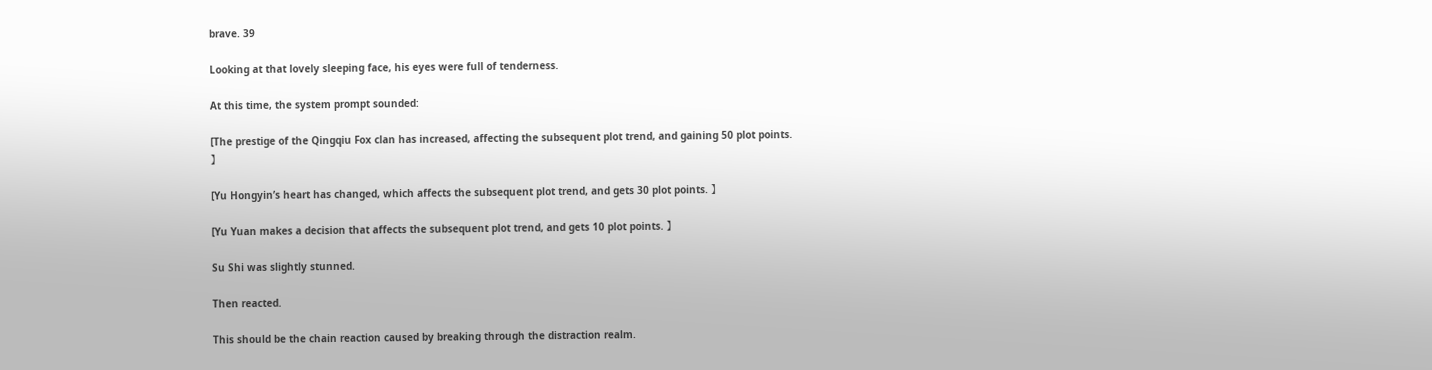brave. 39

Looking at that lovely sleeping face, his eyes were full of tenderness.

At this time, the system prompt sounded:

[The prestige of the Qingqiu Fox clan has increased, affecting the subsequent plot trend, and gaining 50 plot points. 】

[Yu Hongyin’s heart has changed, which affects the subsequent plot trend, and gets 30 plot points. 】

[Yu Yuan makes a decision that affects the subsequent plot trend, and gets 10 plot points. 】

Su Shi was slightly stunned.

Then reacted.

This should be the chain reaction caused by breaking through the distraction realm.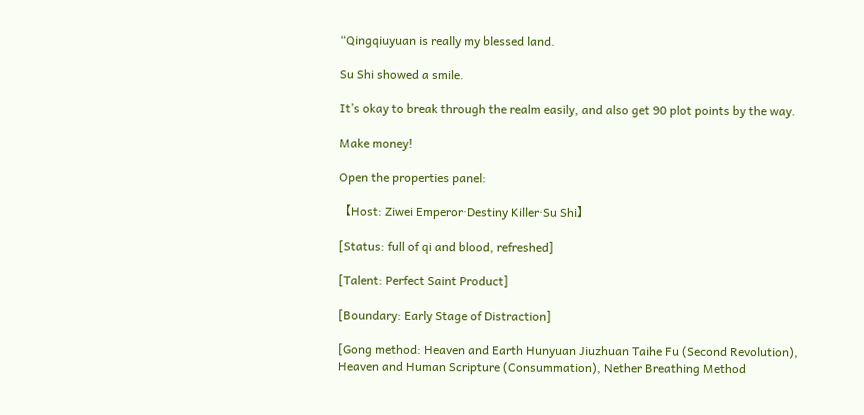“Qingqiuyuan is really my blessed land.

Su Shi showed a smile.

It’s okay to break through the realm easily, and also get 90 plot points by the way.

Make money!

Open the properties panel:

【Host: Ziwei Emperor·Destiny Killer·Su Shi】

[Status: full of qi and blood, refreshed]

[Talent: Perfect Saint Product]

[Boundary: Early Stage of Distraction]

[Gong method: Heaven and Earth Hunyuan Jiuzhuan Taihe Fu (Second Revolution), Heaven and Human Scripture (Consummation), Nether Breathing Method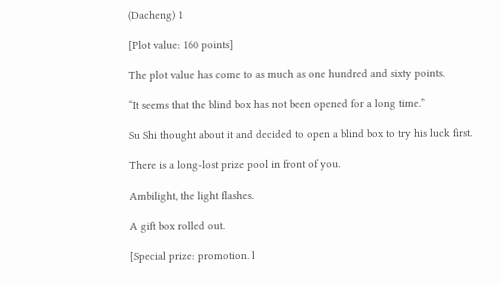(Dacheng) 1

[Plot value: 160 points]

The plot value has come to as much as one hundred and sixty points.

“It seems that the blind box has not been opened for a long time.”

Su Shi thought about it and decided to open a blind box to try his luck first.

There is a long-lost prize pool in front of you.

Ambilight, the light flashes.

A gift box rolled out.

[Special prize: promotion. l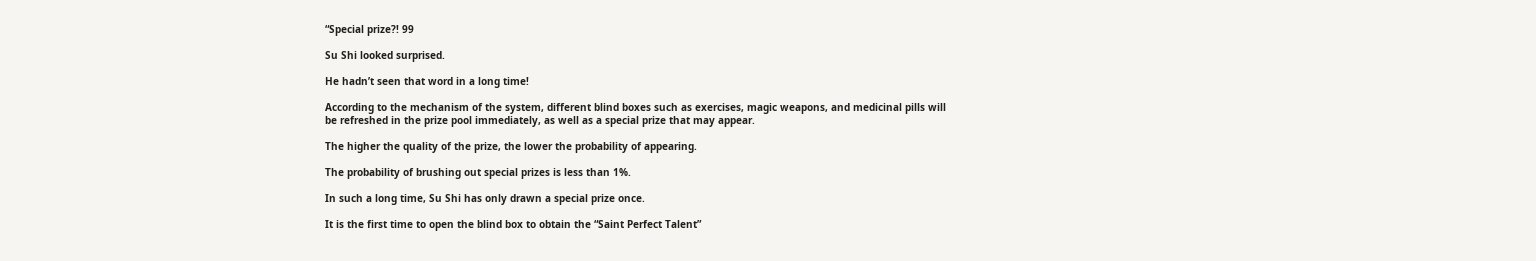“Special prize?! 99

Su Shi looked surprised.

He hadn’t seen that word in a long time!

According to the mechanism of the system, different blind boxes such as exercises, magic weapons, and medicinal pills will be refreshed in the prize pool immediately, as well as a special prize that may appear.

The higher the quality of the prize, the lower the probability of appearing.

The probability of brushing out special prizes is less than 1%.

In such a long time, Su Shi has only drawn a special prize once.

It is the first time to open the blind box to obtain the “Saint Perfect Talent”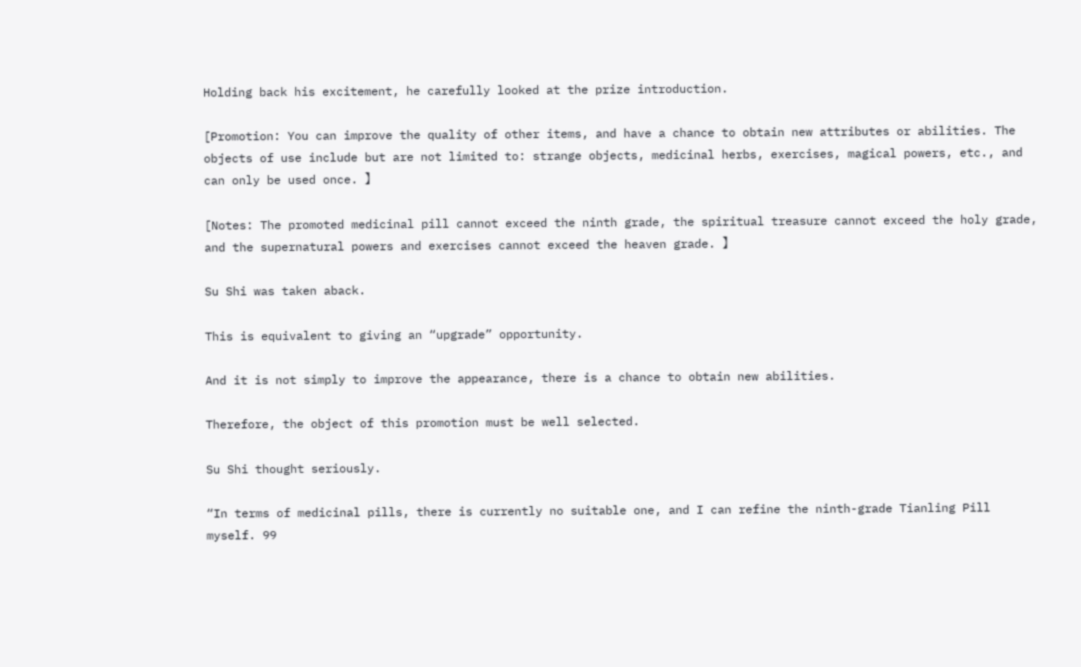Holding back his excitement, he carefully looked at the prize introduction.

[Promotion: You can improve the quality of other items, and have a chance to obtain new attributes or abilities. The objects of use include but are not limited to: strange objects, medicinal herbs, exercises, magical powers, etc., and can only be used once. 】

[Notes: The promoted medicinal pill cannot exceed the ninth grade, the spiritual treasure cannot exceed the holy grade, and the supernatural powers and exercises cannot exceed the heaven grade. 】

Su Shi was taken aback.

This is equivalent to giving an “upgrade” opportunity.

And it is not simply to improve the appearance, there is a chance to obtain new abilities.

Therefore, the object of this promotion must be well selected.

Su Shi thought seriously.

“In terms of medicinal pills, there is currently no suitable one, and I can refine the ninth-grade Tianling Pill myself. 99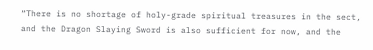“There is no shortage of holy-grade spiritual treasures in the sect, and the Dragon Slaying Sword is also sufficient for now, and the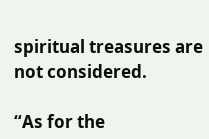spiritual treasures are not considered.

“As for the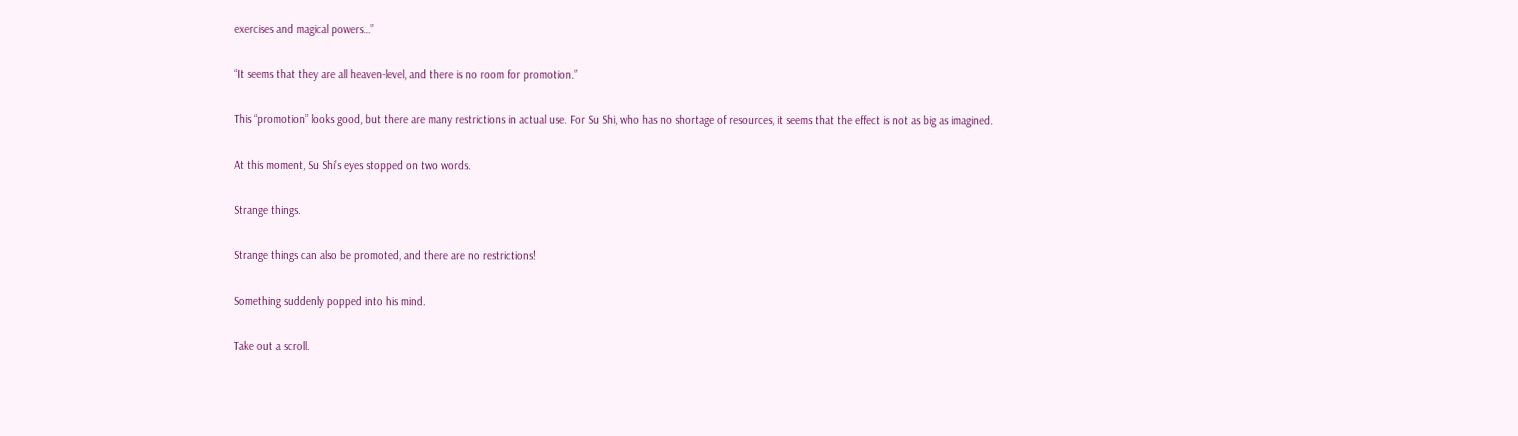exercises and magical powers…”

“It seems that they are all heaven-level, and there is no room for promotion.”

This “promotion” looks good, but there are many restrictions in actual use. For Su Shi, who has no shortage of resources, it seems that the effect is not as big as imagined.

At this moment, Su Shi’s eyes stopped on two words.

Strange things.

Strange things can also be promoted, and there are no restrictions!

Something suddenly popped into his mind.

Take out a scroll.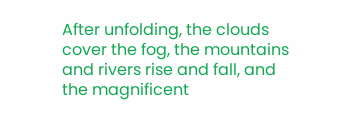After unfolding, the clouds cover the fog, the mountains and rivers rise and fall, and the magnificent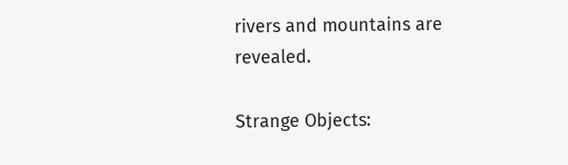rivers and mountains are revealed.

Strange Objects: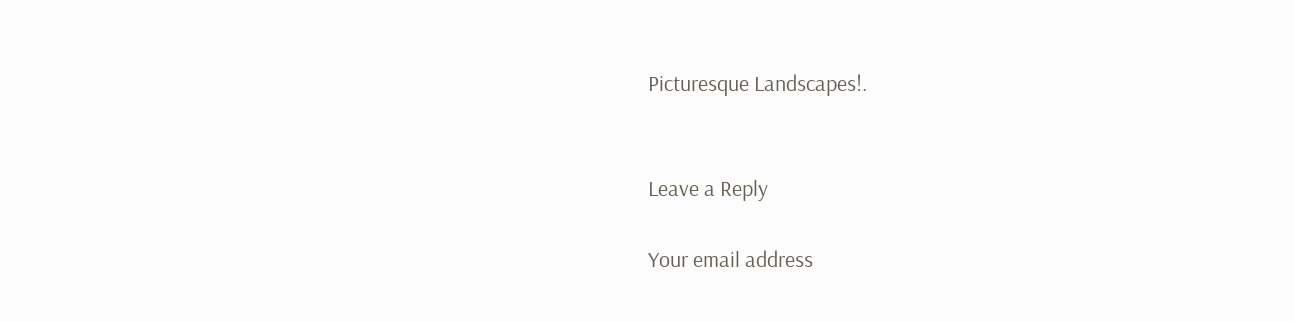Picturesque Landscapes!.


Leave a Reply

Your email address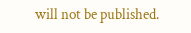will not be published.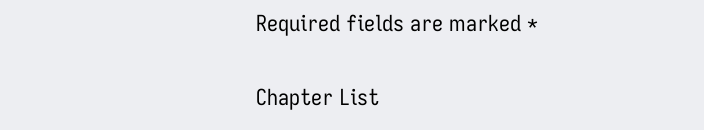Required fields are marked *

Chapter List